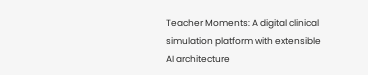Teacher Moments: A digital clinical simulation platform with extensible AI architecture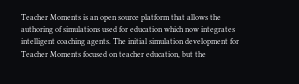Teacher Moments is an open source platform that allows the authoring of simulations used for education which now integrates intelligent coaching agents. The initial simulation development for Teacher Moments focused on teacher education, but the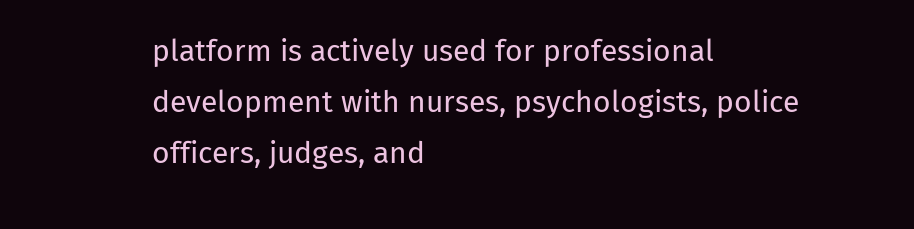platform is actively used for professional development with nurses, psychologists, police officers, judges, and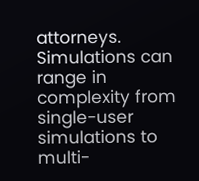attorneys. Simulations can range in complexity from single-user simulations to multi-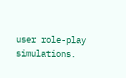user role-play simulations.